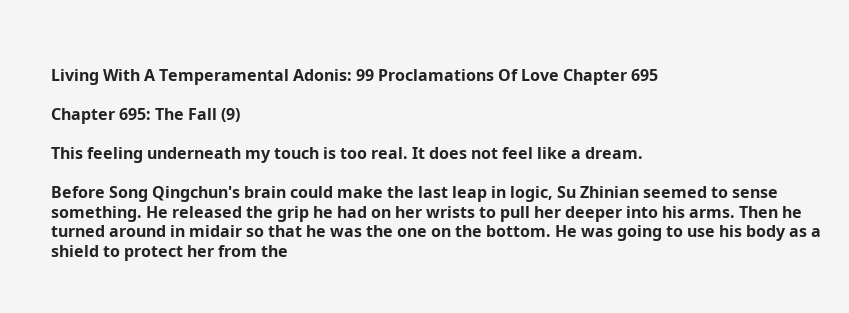Living With A Temperamental Adonis: 99 Proclamations Of Love Chapter 695

Chapter 695: The Fall (9)

This feeling underneath my touch is too real. It does not feel like a dream.

Before Song Qingchun's brain could make the last leap in logic, Su Zhinian seemed to sense something. He released the grip he had on her wrists to pull her deeper into his arms. Then he turned around in midair so that he was the one on the bottom. He was going to use his body as a shield to protect her from the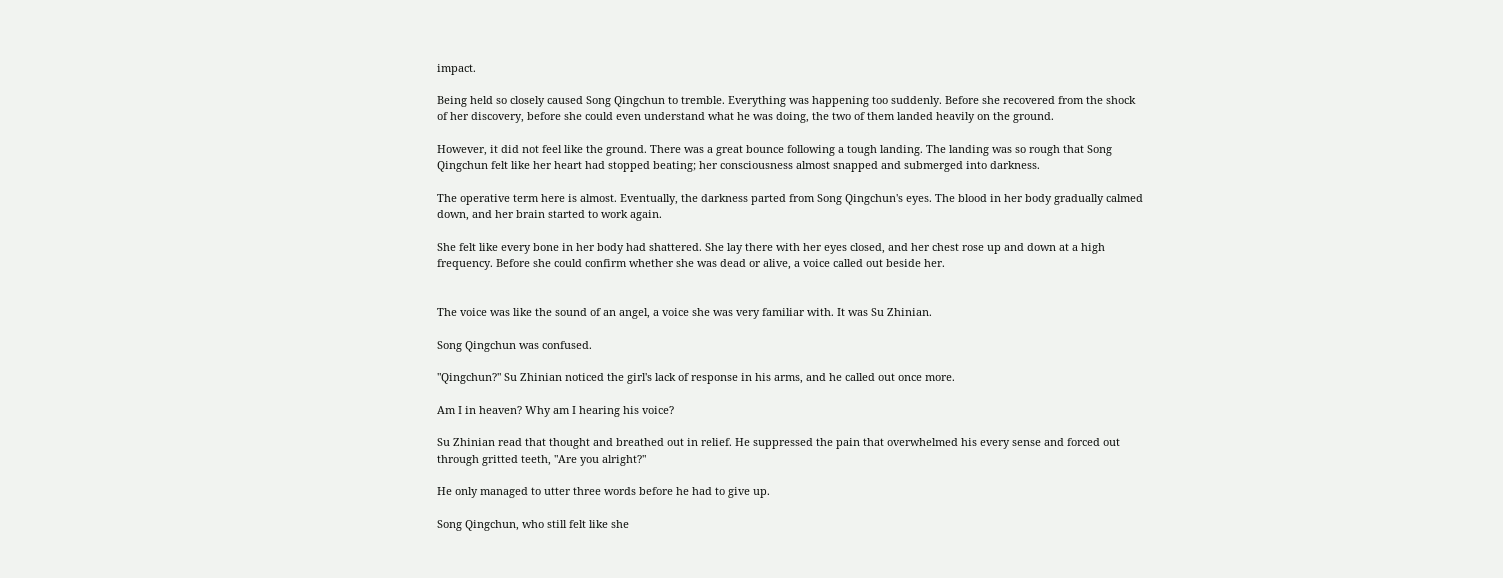impact.

Being held so closely caused Song Qingchun to tremble. Everything was happening too suddenly. Before she recovered from the shock of her discovery, before she could even understand what he was doing, the two of them landed heavily on the ground.

However, it did not feel like the ground. There was a great bounce following a tough landing. The landing was so rough that Song Qingchun felt like her heart had stopped beating; her consciousness almost snapped and submerged into darkness.

The operative term here is almost. Eventually, the darkness parted from Song Qingchun's eyes. The blood in her body gradually calmed down, and her brain started to work again.

She felt like every bone in her body had shattered. She lay there with her eyes closed, and her chest rose up and down at a high frequency. Before she could confirm whether she was dead or alive, a voice called out beside her.


The voice was like the sound of an angel, a voice she was very familiar with. It was Su Zhinian.

Song Qingchun was confused.

"Qingchun?" Su Zhinian noticed the girl's lack of response in his arms, and he called out once more.

Am I in heaven? Why am I hearing his voice?

Su Zhinian read that thought and breathed out in relief. He suppressed the pain that overwhelmed his every sense and forced out through gritted teeth, "Are you alright?"

He only managed to utter three words before he had to give up.

Song Qingchun, who still felt like she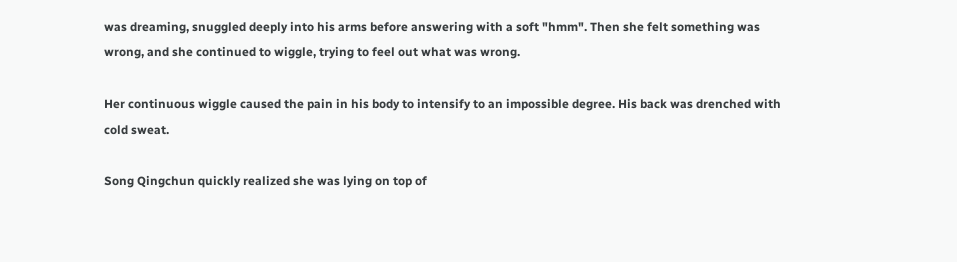was dreaming, snuggled deeply into his arms before answering with a soft "hmm". Then she felt something was wrong, and she continued to wiggle, trying to feel out what was wrong.

Her continuous wiggle caused the pain in his body to intensify to an impossible degree. His back was drenched with cold sweat.

Song Qingchun quickly realized she was lying on top of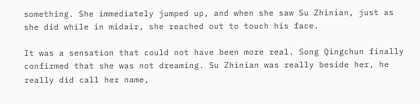something. She immediately jumped up, and when she saw Su Zhinian, just as she did while in midair, she reached out to touch his face.

It was a sensation that could not have been more real. Song Qingchun finally confirmed that she was not dreaming. Su Zhinian was really beside her, he really did call her name,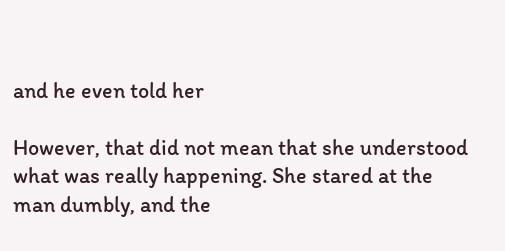and he even told her

However, that did not mean that she understood what was really happening. She stared at the man dumbly, and the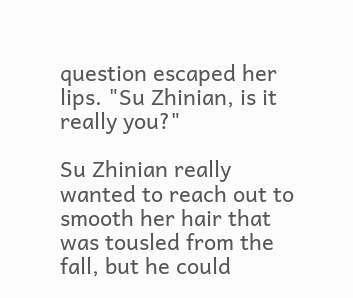question escaped her lips. "Su Zhinian, is it really you?"

Su Zhinian really wanted to reach out to smooth her hair that was tousled from the fall, but he could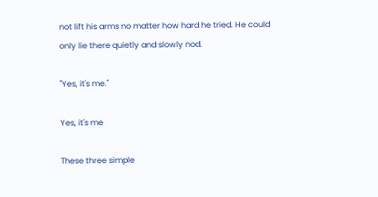not lift his arms no matter how hard he tried. He could only lie there quietly and slowly nod.

"Yes, it's me."

Yes, it's me

These three simple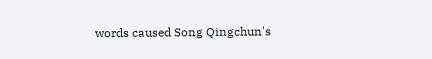words caused Song Qingchun's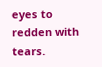eyes to redden with tears.